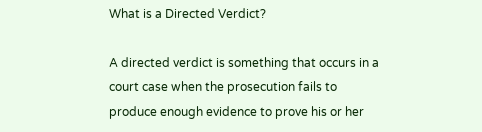What is a Directed Verdict?

A directed verdict is something that occurs in a court case when the prosecution fails to produce enough evidence to prove his or her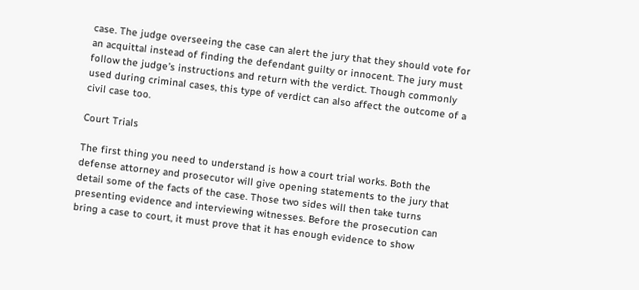case. The judge overseeing the case can alert the jury that they should vote for an acquittal instead of finding the defendant guilty or innocent. The jury must follow the judge’s instructions and return with the verdict. Though commonly used during criminal cases, this type of verdict can also affect the outcome of a civil case too.

Court Trials

The first thing you need to understand is how a court trial works. Both the defense attorney and prosecutor will give opening statements to the jury that detail some of the facts of the case. Those two sides will then take turns presenting evidence and interviewing witnesses. Before the prosecution can bring a case to court, it must prove that it has enough evidence to show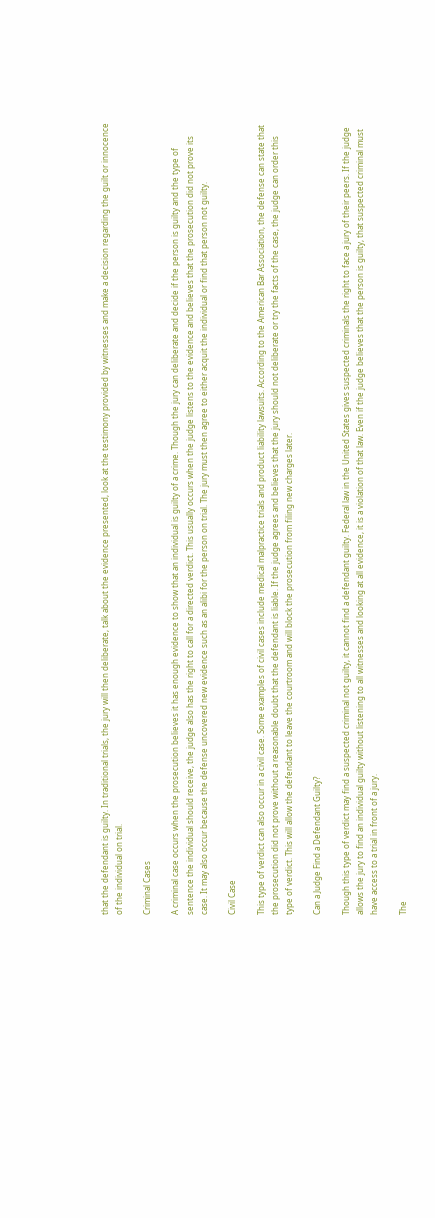that the defendant is guilty. In traditional trials, the jury will then deliberate, talk about the evidence presented, look at the testimony provided by witnesses and make a decision regarding the guilt or innocence of the individual on trial.

Criminal Cases

A criminal case occurs when the prosecution believes it has enough evidence to show that an individual is guilty of a crime. Though the jury can deliberate and decide if the person is guilty and the type of sentence the individual should receive, the judge also has the right to call for a directed verdict. This usually occurs when the judge listens to the evidence and believes that the prosecution did not prove its case. It may also occur because the defense uncovered new evidence such as an alibi for the person on trial. The jury must then agree to either acquit the individual or find that person not guilty.

Civil Case

This type of verdict can also occur in a civil case. Some examples of civil cases include medical malpractice trials and product liability lawsuits. According to the American Bar Association, the defense can state that the prosecution did not prove without a reasonable doubt that the defendant is liable. If the judge agrees and believes that the jury should not deliberate or try the facts of the case, the judge can order this type of verdict. This will allow the defendant to leave the courtroom and will block the prosecution from filing new charges later.

Can a Judge Find a Defendant Guilty?

Though this type of verdict may find a suspected criminal not guilty, it cannot find a defendant guilty. Federal law in the United States gives suspected criminals the right to face a jury of their peers. If the judge allows the jury to find an individual guilty without listening to all witnesses and looking at all evidence, it is a violation of that law. Even if the judge believes that the person is guilty, that suspected criminal must have access to a trial in front of a jury.

The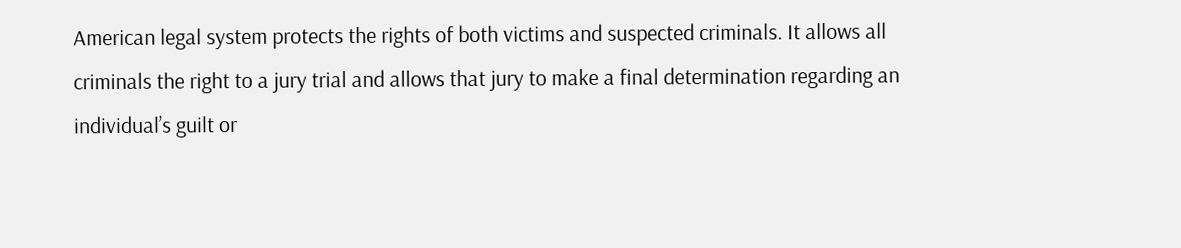American legal system protects the rights of both victims and suspected criminals. It allows all criminals the right to a jury trial and allows that jury to make a final determination regarding an individual’s guilt or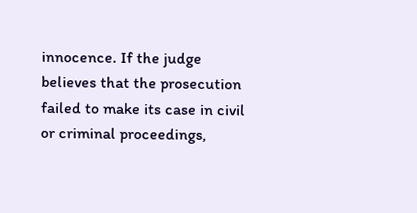innocence. If the judge believes that the prosecution failed to make its case in civil or criminal proceedings,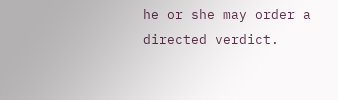he or she may order a directed verdict.